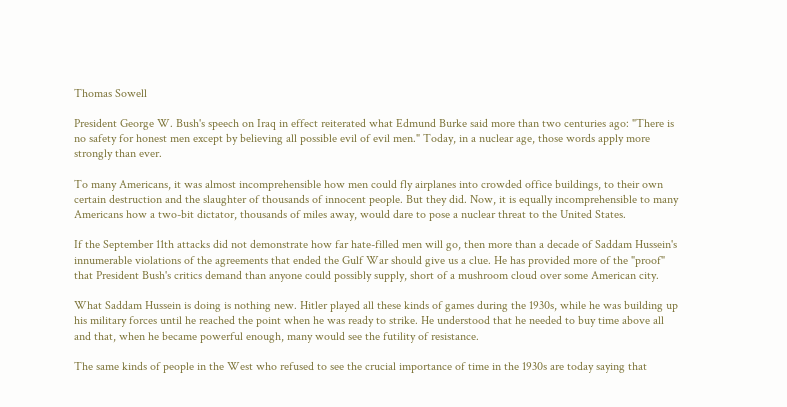Thomas Sowell

President George W. Bush's speech on Iraq in effect reiterated what Edmund Burke said more than two centuries ago: "There is no safety for honest men except by believing all possible evil of evil men." Today, in a nuclear age, those words apply more strongly than ever.

To many Americans, it was almost incomprehensible how men could fly airplanes into crowded office buildings, to their own certain destruction and the slaughter of thousands of innocent people. But they did. Now, it is equally incomprehensible to many Americans how a two-bit dictator, thousands of miles away, would dare to pose a nuclear threat to the United States.

If the September 11th attacks did not demonstrate how far hate-filled men will go, then more than a decade of Saddam Hussein's innumerable violations of the agreements that ended the Gulf War should give us a clue. He has provided more of the "proof" that President Bush's critics demand than anyone could possibly supply, short of a mushroom cloud over some American city.

What Saddam Hussein is doing is nothing new. Hitler played all these kinds of games during the 1930s, while he was building up his military forces until he reached the point when he was ready to strike. He understood that he needed to buy time above all and that, when he became powerful enough, many would see the futility of resistance.

The same kinds of people in the West who refused to see the crucial importance of time in the 1930s are today saying that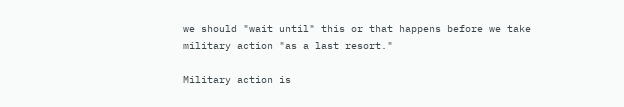we should "wait until" this or that happens before we take military action "as a last resort."

Military action is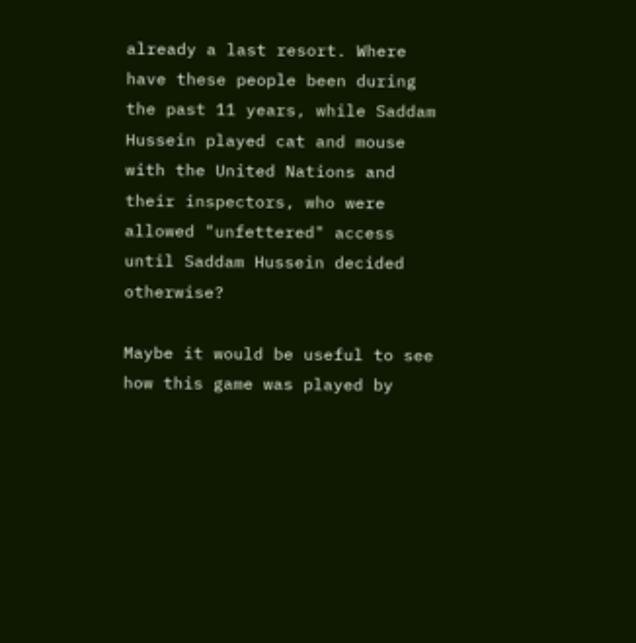already a last resort. Where have these people been during the past 11 years, while Saddam Hussein played cat and mouse with the United Nations and their inspectors, who were allowed "unfettered" access until Saddam Hussein decided otherwise?

Maybe it would be useful to see how this game was played by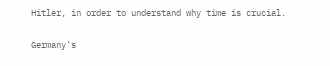Hitler, in order to understand why time is crucial.

Germany's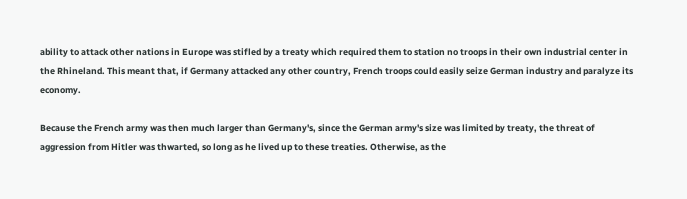ability to attack other nations in Europe was stifled by a treaty which required them to station no troops in their own industrial center in the Rhineland. This meant that, if Germany attacked any other country, French troops could easily seize German industry and paralyze its economy.

Because the French army was then much larger than Germany's, since the German army's size was limited by treaty, the threat of aggression from Hitler was thwarted, so long as he lived up to these treaties. Otherwise, as the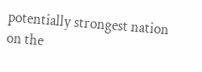potentially strongest nation on the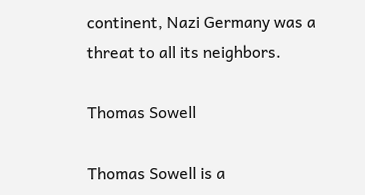continent, Nazi Germany was a threat to all its neighbors.

Thomas Sowell

Thomas Sowell is a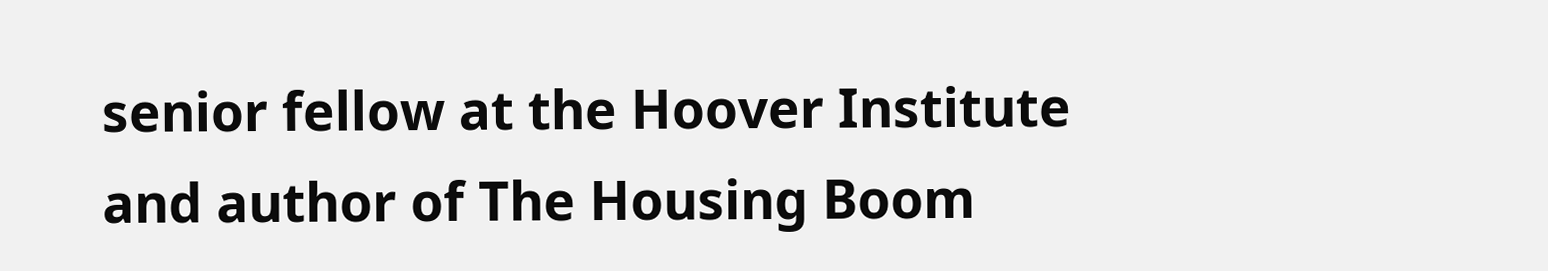senior fellow at the Hoover Institute and author of The Housing Boom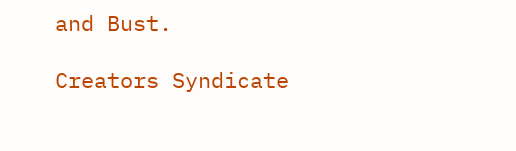and Bust.

Creators Syndicate